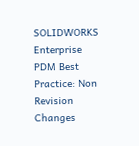SOLIDWORKS Enterprise PDM Best Practice: Non Revision Changes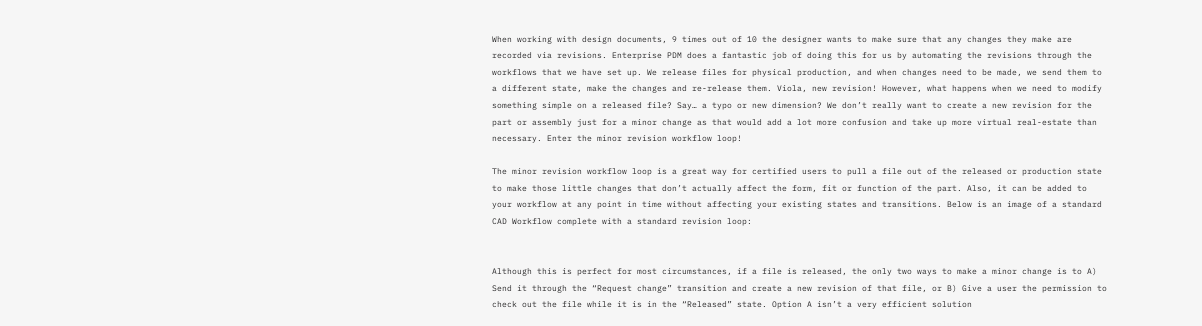When working with design documents, 9 times out of 10 the designer wants to make sure that any changes they make are recorded via revisions. Enterprise PDM does a fantastic job of doing this for us by automating the revisions through the workflows that we have set up. We release files for physical production, and when changes need to be made, we send them to a different state, make the changes and re-release them. Viola, new revision! However, what happens when we need to modify something simple on a released file? Say… a typo or new dimension? We don’t really want to create a new revision for the part or assembly just for a minor change as that would add a lot more confusion and take up more virtual real-estate than necessary. Enter the minor revision workflow loop!

The minor revision workflow loop is a great way for certified users to pull a file out of the released or production state to make those little changes that don’t actually affect the form, fit or function of the part. Also, it can be added to your workflow at any point in time without affecting your existing states and transitions. Below is an image of a standard CAD Workflow complete with a standard revision loop:


Although this is perfect for most circumstances, if a file is released, the only two ways to make a minor change is to A) Send it through the “Request change” transition and create a new revision of that file, or B) Give a user the permission to check out the file while it is in the “Released” state. Option A isn’t a very efficient solution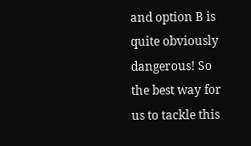and option B is quite obviously dangerous! So the best way for us to tackle this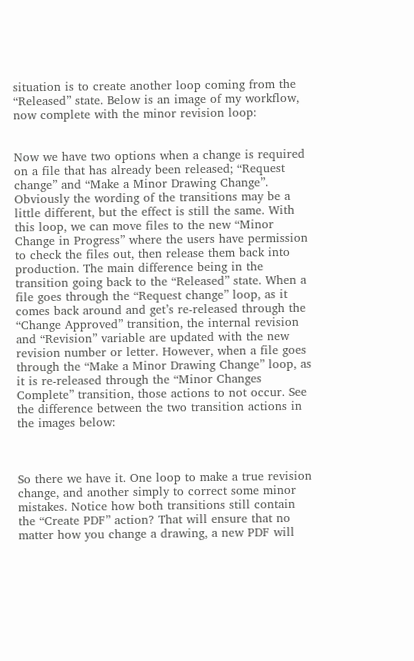situation is to create another loop coming from the “Released” state. Below is an image of my workflow, now complete with the minor revision loop:


Now we have two options when a change is required on a file that has already been released; “Request change” and “Make a Minor Drawing Change”. Obviously the wording of the transitions may be a little different, but the effect is still the same. With this loop, we can move files to the new “Minor Change in Progress” where the users have permission to check the files out, then release them back into production. The main difference being in the transition going back to the “Released” state. When a file goes through the “Request change” loop, as it comes back around and get’s re-released through the “Change Approved” transition, the internal revision and “Revision” variable are updated with the new revision number or letter. However, when a file goes through the “Make a Minor Drawing Change” loop, as it is re-released through the “Minor Changes Complete” transition, those actions to not occur. See the difference between the two transition actions in the images below:



So there we have it. One loop to make a true revision change, and another simply to correct some minor mistakes. Notice how both transitions still contain the “Create PDF” action? That will ensure that no matter how you change a drawing, a new PDF will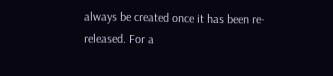always be created once it has been re-released. For a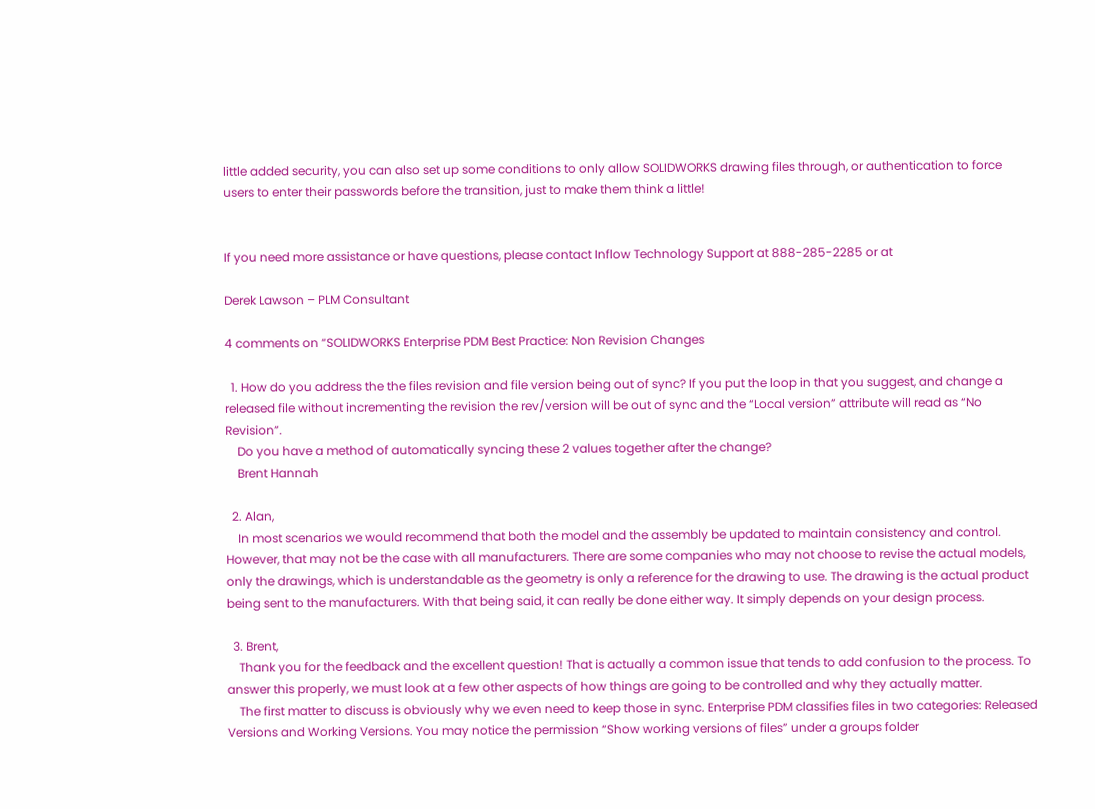little added security, you can also set up some conditions to only allow SOLIDWORKS drawing files through, or authentication to force users to enter their passwords before the transition, just to make them think a little!


If you need more assistance or have questions, please contact Inflow Technology Support at 888-285-2285 or at

Derek Lawson – PLM Consultant

4 comments on “SOLIDWORKS Enterprise PDM Best Practice: Non Revision Changes

  1. How do you address the the files revision and file version being out of sync? If you put the loop in that you suggest, and change a released file without incrementing the revision the rev/version will be out of sync and the “Local version” attribute will read as “No Revision”.
    Do you have a method of automatically syncing these 2 values together after the change?
    Brent Hannah

  2. Alan,
    In most scenarios we would recommend that both the model and the assembly be updated to maintain consistency and control. However, that may not be the case with all manufacturers. There are some companies who may not choose to revise the actual models, only the drawings, which is understandable as the geometry is only a reference for the drawing to use. The drawing is the actual product being sent to the manufacturers. With that being said, it can really be done either way. It simply depends on your design process.

  3. Brent,
    Thank you for the feedback and the excellent question! That is actually a common issue that tends to add confusion to the process. To answer this properly, we must look at a few other aspects of how things are going to be controlled and why they actually matter.
    The first matter to discuss is obviously why we even need to keep those in sync. Enterprise PDM classifies files in two categories: Released Versions and Working Versions. You may notice the permission “Show working versions of files” under a groups folder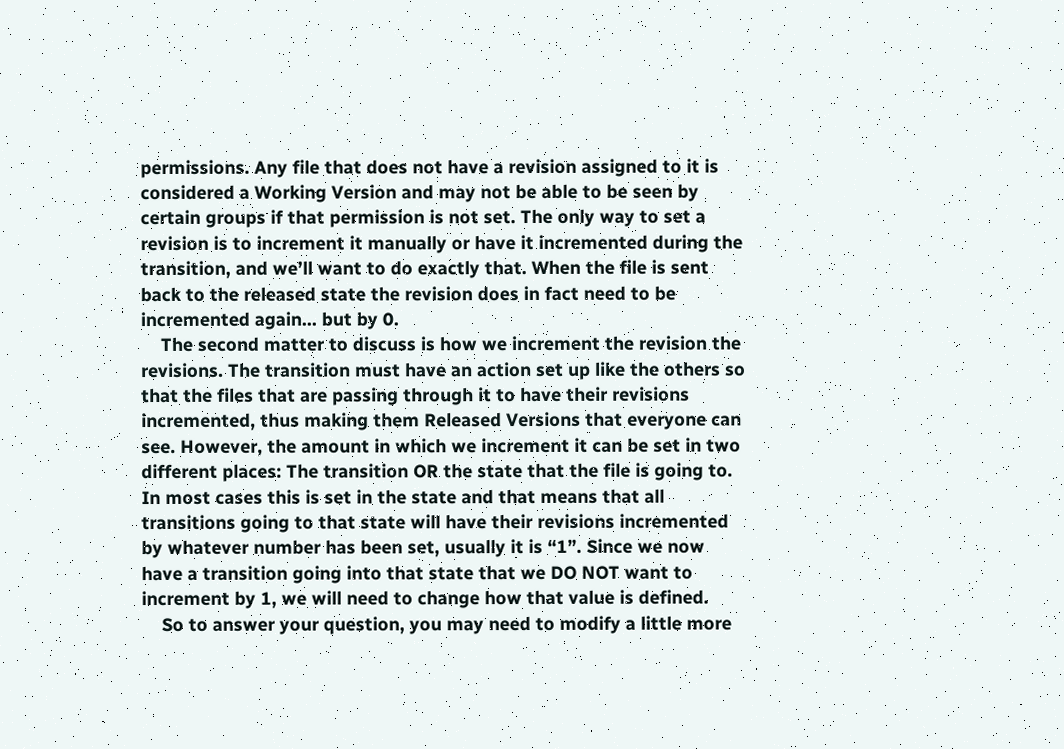permissions. Any file that does not have a revision assigned to it is considered a Working Version and may not be able to be seen by certain groups if that permission is not set. The only way to set a revision is to increment it manually or have it incremented during the transition, and we’ll want to do exactly that. When the file is sent back to the released state the revision does in fact need to be incremented again… but by 0.
    The second matter to discuss is how we increment the revision the revisions. The transition must have an action set up like the others so that the files that are passing through it to have their revisions incremented, thus making them Released Versions that everyone can see. However, the amount in which we increment it can be set in two different places: The transition OR the state that the file is going to. In most cases this is set in the state and that means that all transitions going to that state will have their revisions incremented by whatever number has been set, usually it is “1”. Since we now have a transition going into that state that we DO NOT want to increment by 1, we will need to change how that value is defined.
    So to answer your question, you may need to modify a little more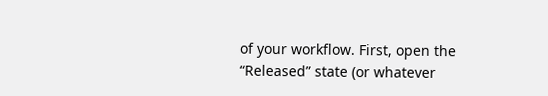of your workflow. First, open the “Released” state (or whatever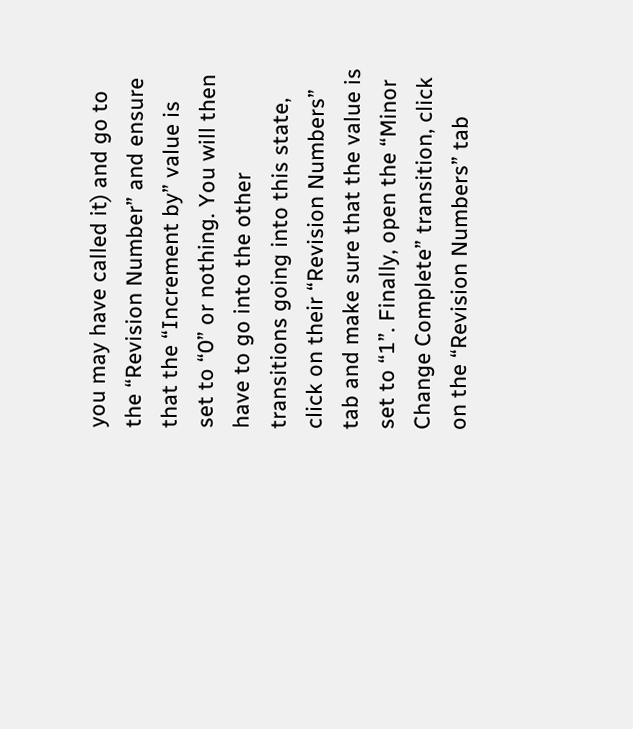you may have called it) and go to the “Revision Number” and ensure that the “Increment by” value is set to “0” or nothing. You will then have to go into the other transitions going into this state, click on their “Revision Numbers” tab and make sure that the value is set to “1”. Finally, open the “Minor Change Complete” transition, click on the “Revision Numbers” tab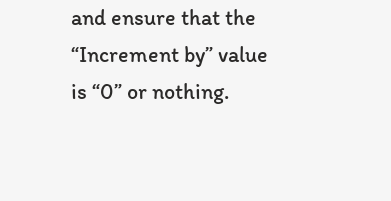and ensure that the “Increment by” value is “0” or nothing.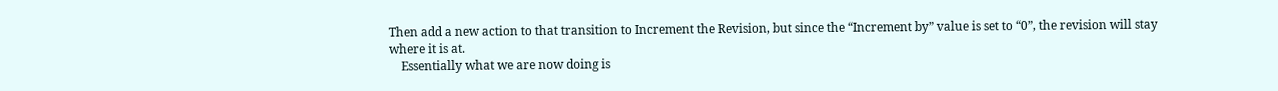Then add a new action to that transition to Increment the Revision, but since the “Increment by” value is set to “0”, the revision will stay where it is at.
    Essentially what we are now doing is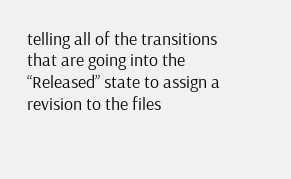telling all of the transitions that are going into the “Released” state to assign a revision to the files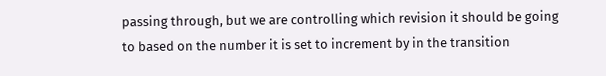passing through, but we are controlling which revision it should be going to based on the number it is set to increment by in the transition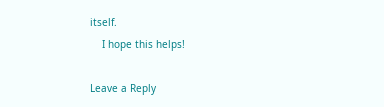itself.
    I hope this helps!

Leave a Reply